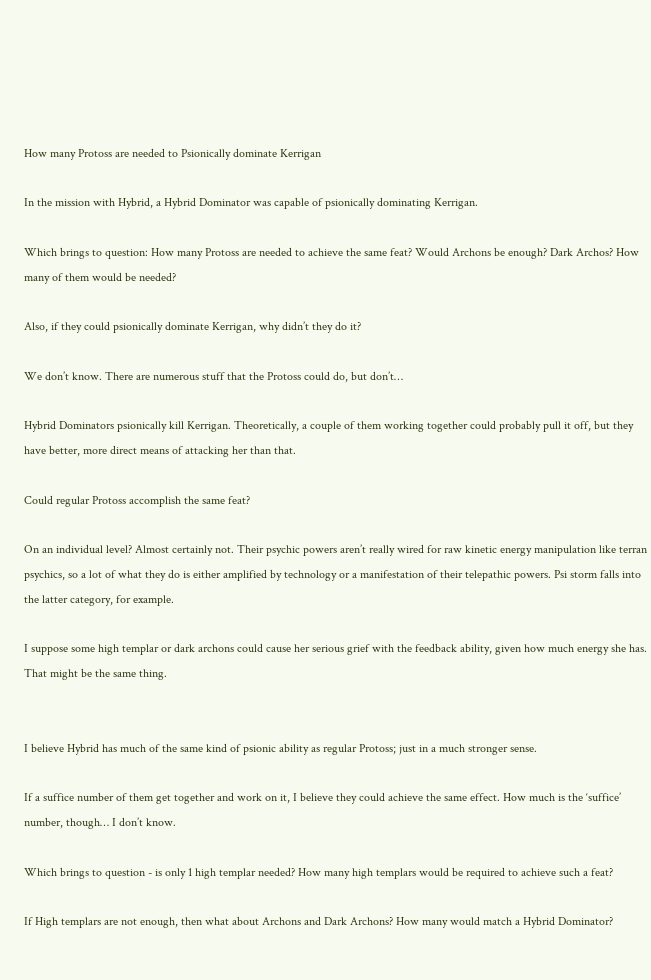How many Protoss are needed to Psionically dominate Kerrigan

In the mission with Hybrid, a Hybrid Dominator was capable of psionically dominating Kerrigan.

Which brings to question: How many Protoss are needed to achieve the same feat? Would Archons be enough? Dark Archos? How many of them would be needed?

Also, if they could psionically dominate Kerrigan, why didn’t they do it?

We don’t know. There are numerous stuff that the Protoss could do, but don’t…

Hybrid Dominators psionically kill Kerrigan. Theoretically, a couple of them working together could probably pull it off, but they have better, more direct means of attacking her than that.

Could regular Protoss accomplish the same feat?

On an individual level? Almost certainly not. Their psychic powers aren’t really wired for raw kinetic energy manipulation like terran psychics, so a lot of what they do is either amplified by technology or a manifestation of their telepathic powers. Psi storm falls into the latter category, for example.

I suppose some high templar or dark archons could cause her serious grief with the feedback ability, given how much energy she has. That might be the same thing.


I believe Hybrid has much of the same kind of psionic ability as regular Protoss; just in a much stronger sense.

If a suffice number of them get together and work on it, I believe they could achieve the same effect. How much is the ‘suffice’ number, though… I don’t know.

Which brings to question - is only 1 high templar needed? How many high templars would be required to achieve such a feat?

If High templars are not enough, then what about Archons and Dark Archons? How many would match a Hybrid Dominator?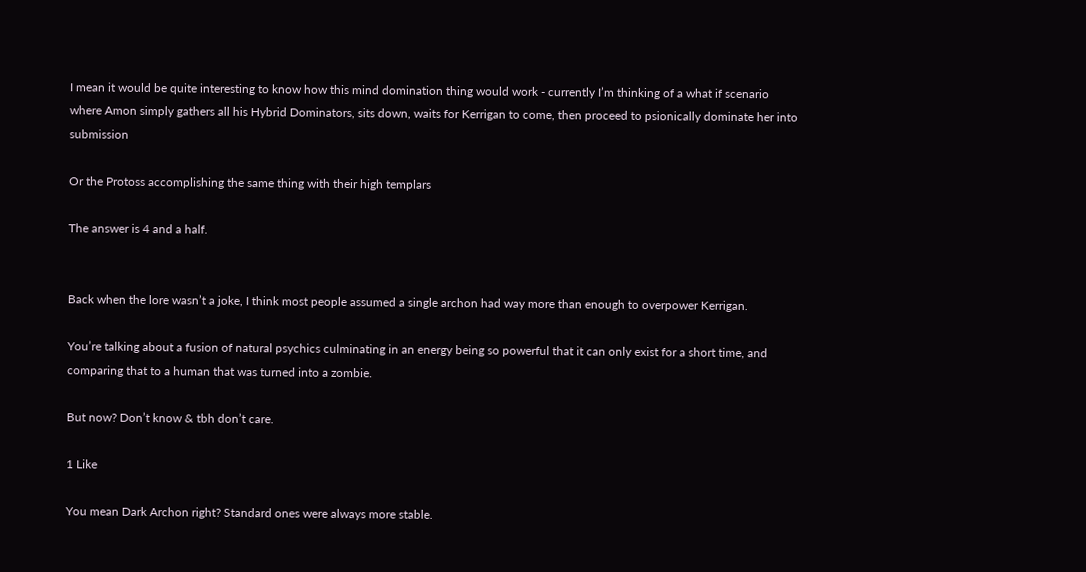I mean it would be quite interesting to know how this mind domination thing would work - currently I’m thinking of a what if scenario where Amon simply gathers all his Hybrid Dominators, sits down, waits for Kerrigan to come, then proceed to psionically dominate her into submission

Or the Protoss accomplishing the same thing with their high templars

The answer is 4 and a half.


Back when the lore wasn’t a joke, I think most people assumed a single archon had way more than enough to overpower Kerrigan.

You’re talking about a fusion of natural psychics culminating in an energy being so powerful that it can only exist for a short time, and comparing that to a human that was turned into a zombie.

But now? Don’t know & tbh don’t care.

1 Like

You mean Dark Archon right? Standard ones were always more stable.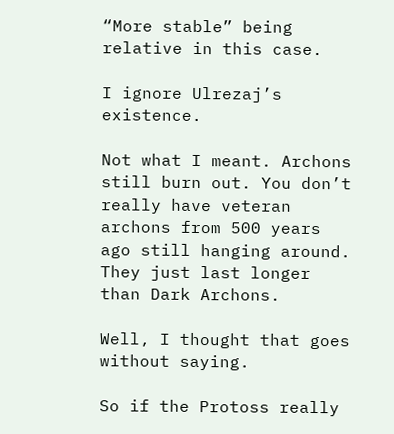“More stable” being relative in this case.

I ignore Ulrezaj’s existence.

Not what I meant. Archons still burn out. You don’t really have veteran archons from 500 years ago still hanging around. They just last longer than Dark Archons.

Well, I thought that goes without saying.

So if the Protoss really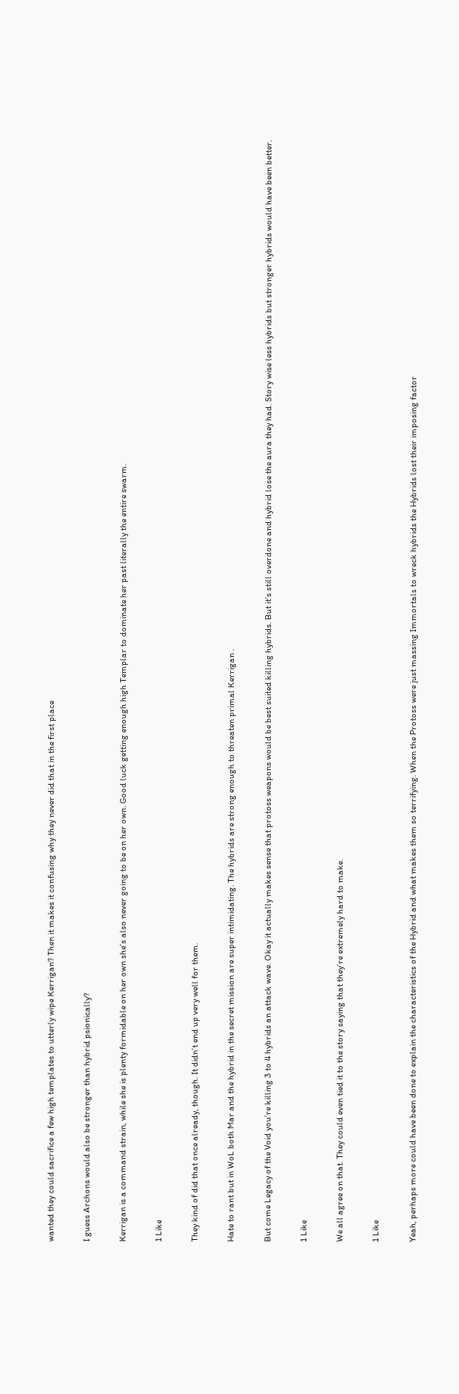wanted they could sacrifice a few high templates to utterly wipe Kerrigan? Then it makes it confusing why they never did that in the first place

I guess Archons would also be stronger than hybrid psionically?

Kerrigan is a command strain, while she is plenty formidable on her own she’s also never going to be on her own. Good luck getting enough high Templar to dominate her past literally the entire swarm.

1 Like

They kind of did that once already, though. It didn’t end up very well for them.

Hate to rant but in WoL both Mar and the hybrid in the secret mission are super intimidating. The hybrids are strong enough to threaten primal Kerrigan .

But come Legacy of the Void you’re killing 3 to 4 hybrids an attack wave. Okay it actually makes sense that protoss weapons would be best suited killing hybrids. But it’s still overdone and hybrid lose the aura they had. Story wise less hybrids but stronger hybrids would have been better.

1 Like

We all agree on that. They could even tied it to the story saying that they’re extremely hard to make.

1 Like

Yeah, perhaps more could have been done to explain the characteristics of the Hybrid and what makes them so terrifying. When the Protoss were just massing Immortals to wreck hybrids the Hybrids lost their imposing factor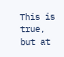This is true, but at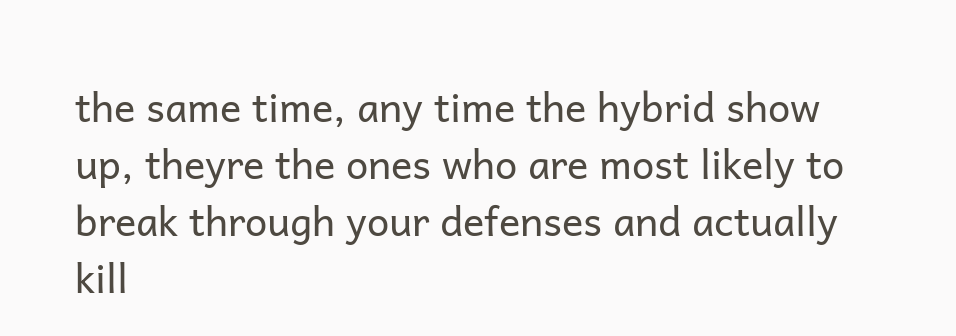the same time, any time the hybrid show up, theyre the ones who are most likely to break through your defenses and actually kill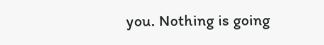you. Nothing is going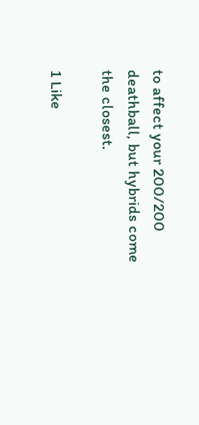to affect your 200/200 deathball, but hybrids come the closest.

1 Like